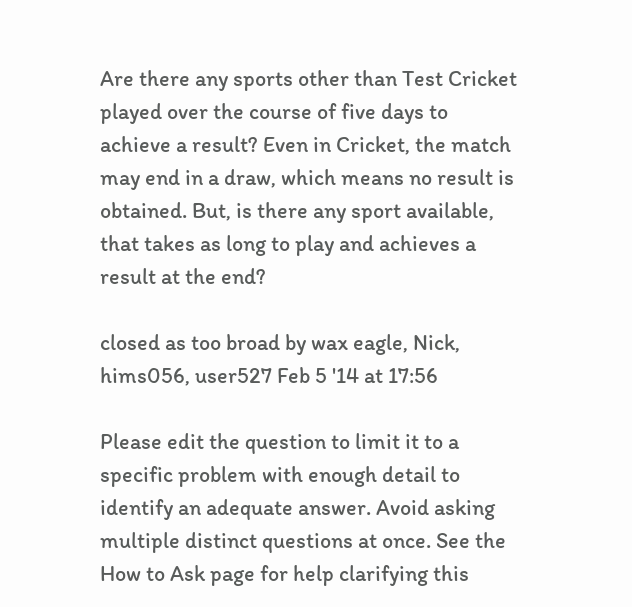Are there any sports other than Test Cricket played over the course of five days to achieve a result? Even in Cricket, the match may end in a draw, which means no result is obtained. But, is there any sport available, that takes as long to play and achieves a result at the end?

closed as too broad by wax eagle, Nick, hims056, user527 Feb 5 '14 at 17:56

Please edit the question to limit it to a specific problem with enough detail to identify an adequate answer. Avoid asking multiple distinct questions at once. See the How to Ask page for help clarifying this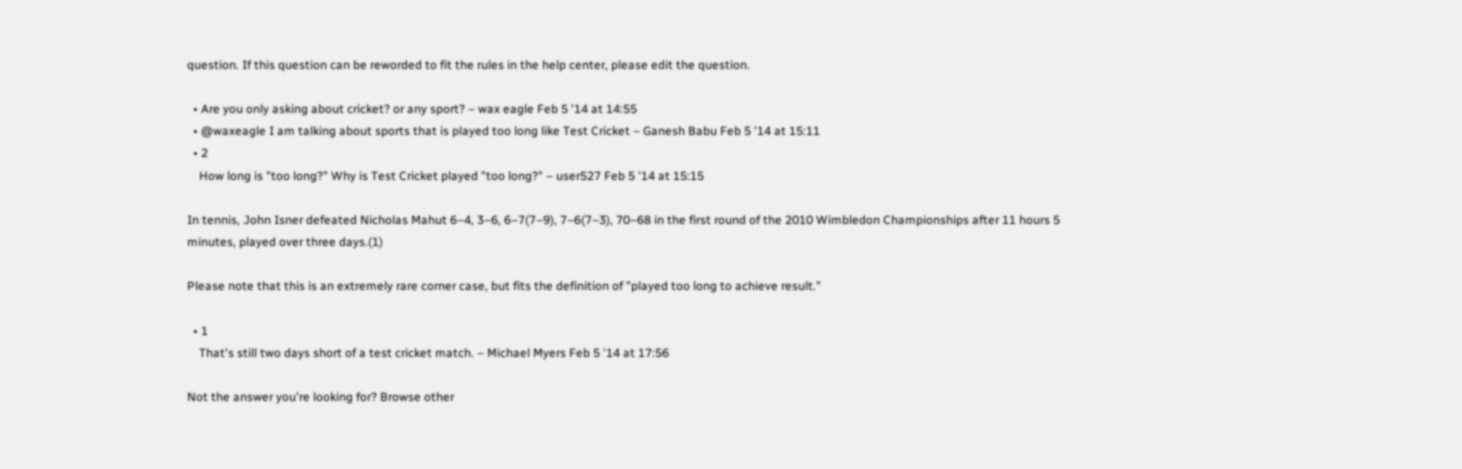question. If this question can be reworded to fit the rules in the help center, please edit the question.

  • Are you only asking about cricket? or any sport? – wax eagle Feb 5 '14 at 14:55
  • @waxeagle I am talking about sports that is played too long like Test Cricket – Ganesh Babu Feb 5 '14 at 15:11
  • 2
    How long is "too long?" Why is Test Cricket played "too long?" – user527 Feb 5 '14 at 15:15

In tennis, John Isner defeated Nicholas Mahut 6–4, 3–6, 6–7(7–9), 7–6(7–3), 70–68 in the first round of the 2010 Wimbledon Championships after 11 hours 5 minutes, played over three days.(1)

Please note that this is an extremely rare corner case, but fits the definition of "played too long to achieve result."

  • 1
    That's still two days short of a test cricket match. – Michael Myers Feb 5 '14 at 17:56

Not the answer you're looking for? Browse other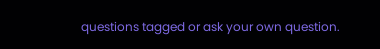questions tagged or ask your own question.